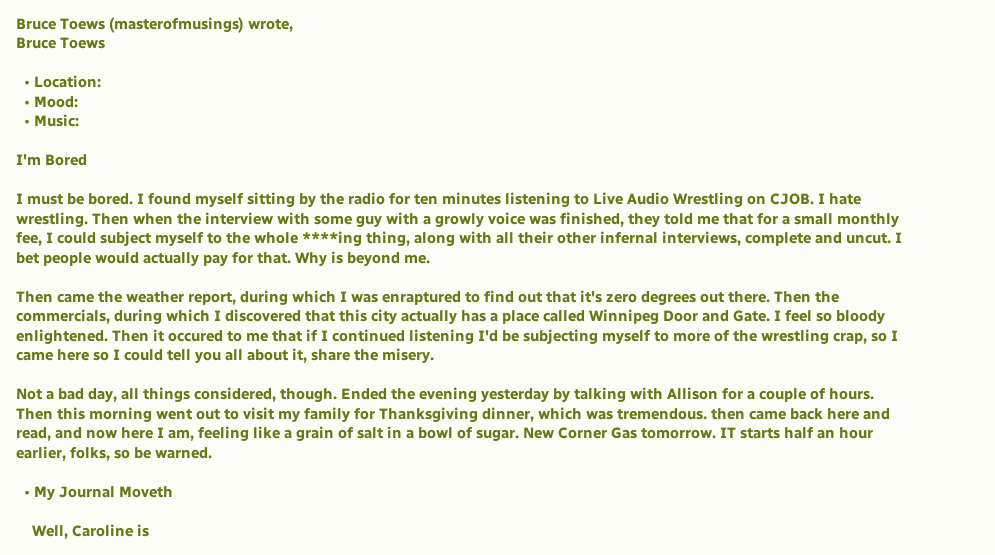Bruce Toews (masterofmusings) wrote,
Bruce Toews

  • Location:
  • Mood:
  • Music:

I'm Bored

I must be bored. I found myself sitting by the radio for ten minutes listening to Live Audio Wrestling on CJOB. I hate wrestling. Then when the interview with some guy with a growly voice was finished, they told me that for a small monthly fee, I could subject myself to the whole ****ing thing, along with all their other infernal interviews, complete and uncut. I bet people would actually pay for that. Why is beyond me.

Then came the weather report, during which I was enraptured to find out that it's zero degrees out there. Then the commercials, during which I discovered that this city actually has a place called Winnipeg Door and Gate. I feel so bloody enlightened. Then it occured to me that if I continued listening I'd be subjecting myself to more of the wrestling crap, so I came here so I could tell you all about it, share the misery.

Not a bad day, all things considered, though. Ended the evening yesterday by talking with Allison for a couple of hours. Then this morning went out to visit my family for Thanksgiving dinner, which was tremendous. then came back here and read, and now here I am, feeling like a grain of salt in a bowl of sugar. New Corner Gas tomorrow. IT starts half an hour earlier, folks, so be warned.

  • My Journal Moveth

    Well, Caroline is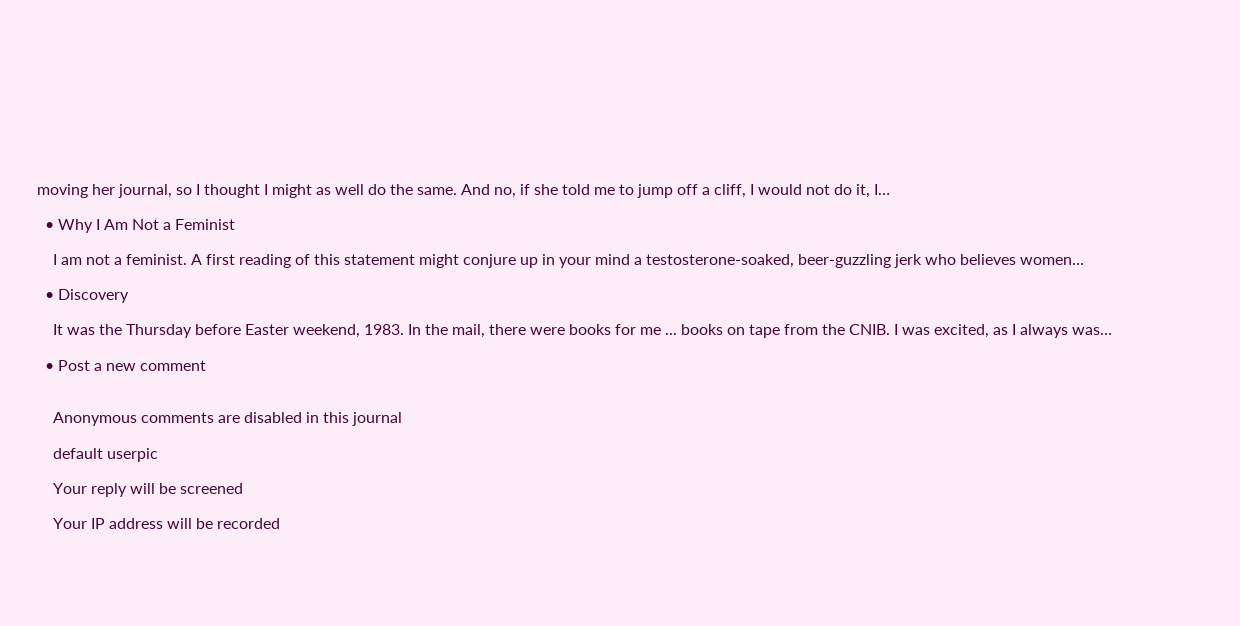moving her journal, so I thought I might as well do the same. And no, if she told me to jump off a cliff, I would not do it, I…

  • Why I Am Not a Feminist

    I am not a feminist. A first reading of this statement might conjure up in your mind a testosterone-soaked, beer-guzzling jerk who believes women…

  • Discovery

    It was the Thursday before Easter weekend, 1983. In the mail, there were books for me ... books on tape from the CNIB. I was excited, as I always was…

  • Post a new comment


    Anonymous comments are disabled in this journal

    default userpic

    Your reply will be screened

    Your IP address will be recorded